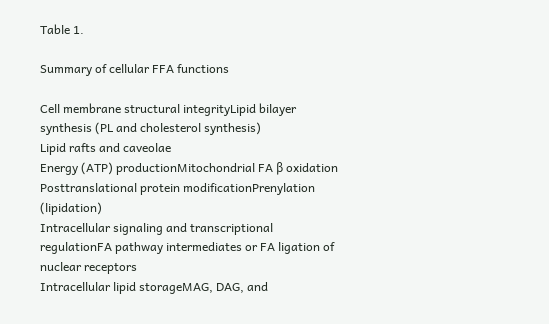Table 1.

Summary of cellular FFA functions

Cell membrane structural integrityLipid bilayer synthesis (PL and cholesterol synthesis)
Lipid rafts and caveolae
Energy (ATP) productionMitochondrial FA β oxidation
Posttranslational protein modificationPrenylation (lipidation)
Intracellular signaling and transcriptional regulationFA pathway intermediates or FA ligation of nuclear receptors
Intracellular lipid storageMAG, DAG, and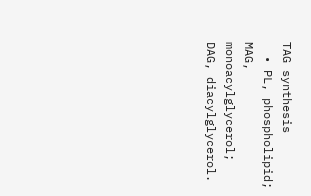TAG synthesis
  • PL, phospholipid; MAG, monoacylglycerol; DAG, diacylglycerol.